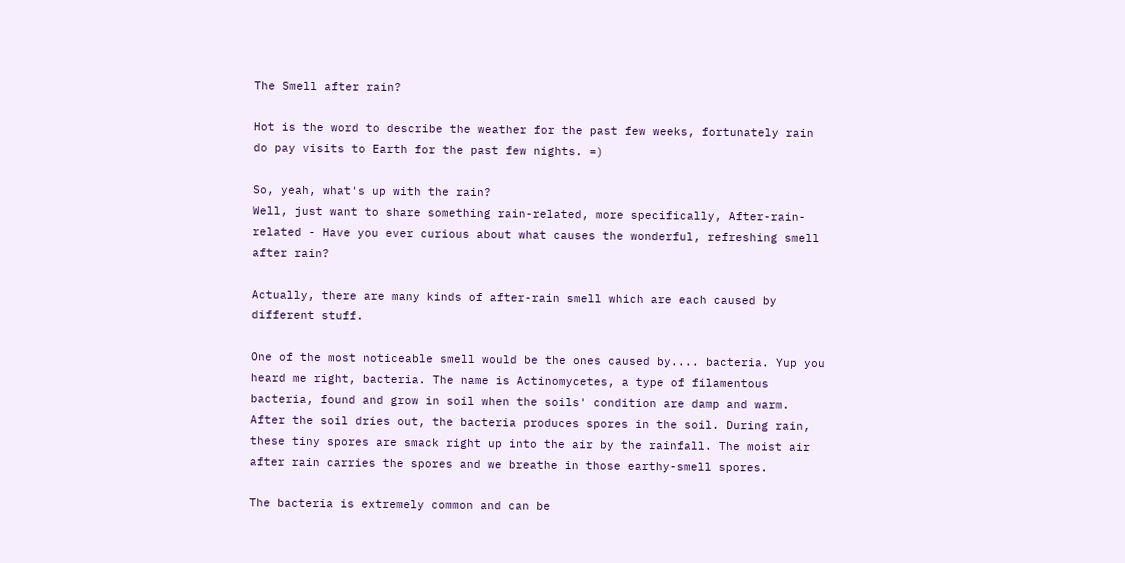The Smell after rain?

Hot is the word to describe the weather for the past few weeks, fortunately rain do pay visits to Earth for the past few nights. =)

So, yeah, what's up with the rain?
Well, just want to share something rain-related, more specifically, After-rain-related - Have you ever curious about what causes the wonderful, refreshing smell after rain?

Actually, there are many kinds of after-rain smell which are each caused by different stuff.

One of the most noticeable smell would be the ones caused by.... bacteria. Yup you heard me right, bacteria. The name is Actinomycetes, a type of filamentous bacteria, found and grow in soil when the soils' condition are damp and warm. After the soil dries out, the bacteria produces spores in the soil. During rain, these tiny spores are smack right up into the air by the rainfall. The moist air after rain carries the spores and we breathe in those earthy-smell spores.

The bacteria is extremely common and can be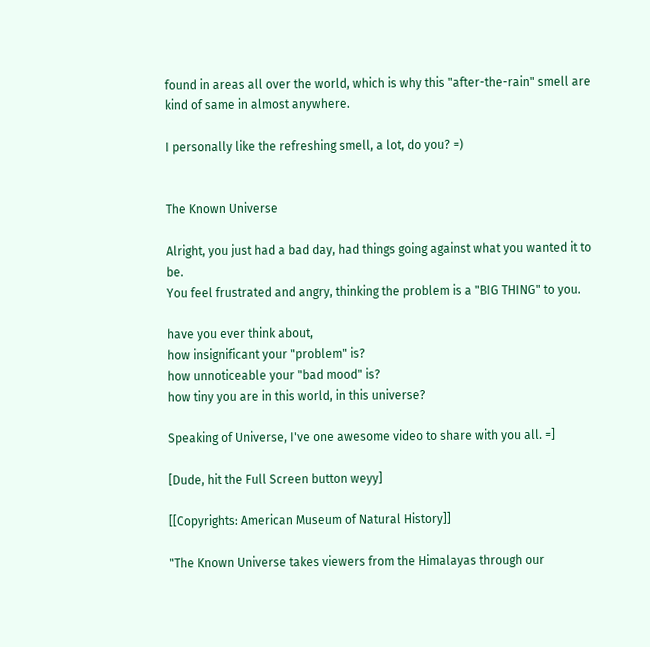found in areas all over the world, which is why this "after-the-rain" smell are kind of same in almost anywhere.

I personally like the refreshing smell, a lot, do you? =)


The Known Universe

Alright, you just had a bad day, had things going against what you wanted it to be.
You feel frustrated and angry, thinking the problem is a "BIG THING" to you.

have you ever think about,
how insignificant your "problem" is?
how unnoticeable your "bad mood" is?
how tiny you are in this world, in this universe?

Speaking of Universe, I've one awesome video to share with you all. =]

[Dude, hit the Full Screen button weyy]

[[Copyrights: American Museum of Natural History]]

"The Known Universe takes viewers from the Himalayas through our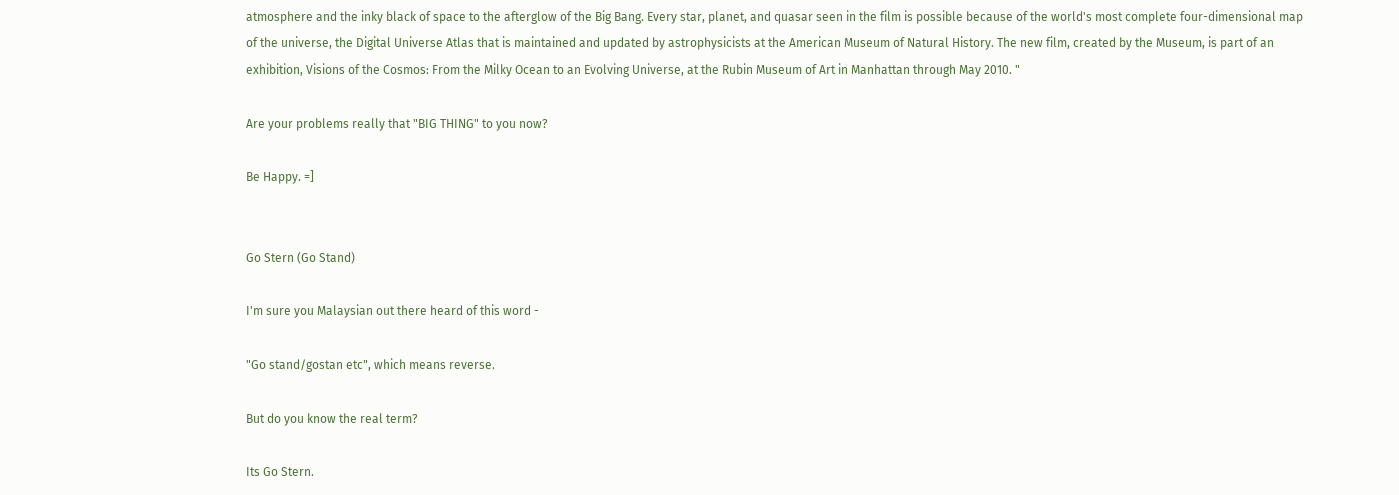atmosphere and the inky black of space to the afterglow of the Big Bang. Every star, planet, and quasar seen in the film is possible because of the world's most complete four-dimensional map of the universe, the Digital Universe Atlas that is maintained and updated by astrophysicists at the American Museum of Natural History. The new film, created by the Museum, is part of an exhibition, Visions of the Cosmos: From the Milky Ocean to an Evolving Universe, at the Rubin Museum of Art in Manhattan through May 2010. "

Are your problems really that "BIG THING" to you now?

Be Happy. =]


Go Stern (Go Stand)

I'm sure you Malaysian out there heard of this word -

"Go stand/gostan etc", which means reverse.

But do you know the real term?

Its Go Stern.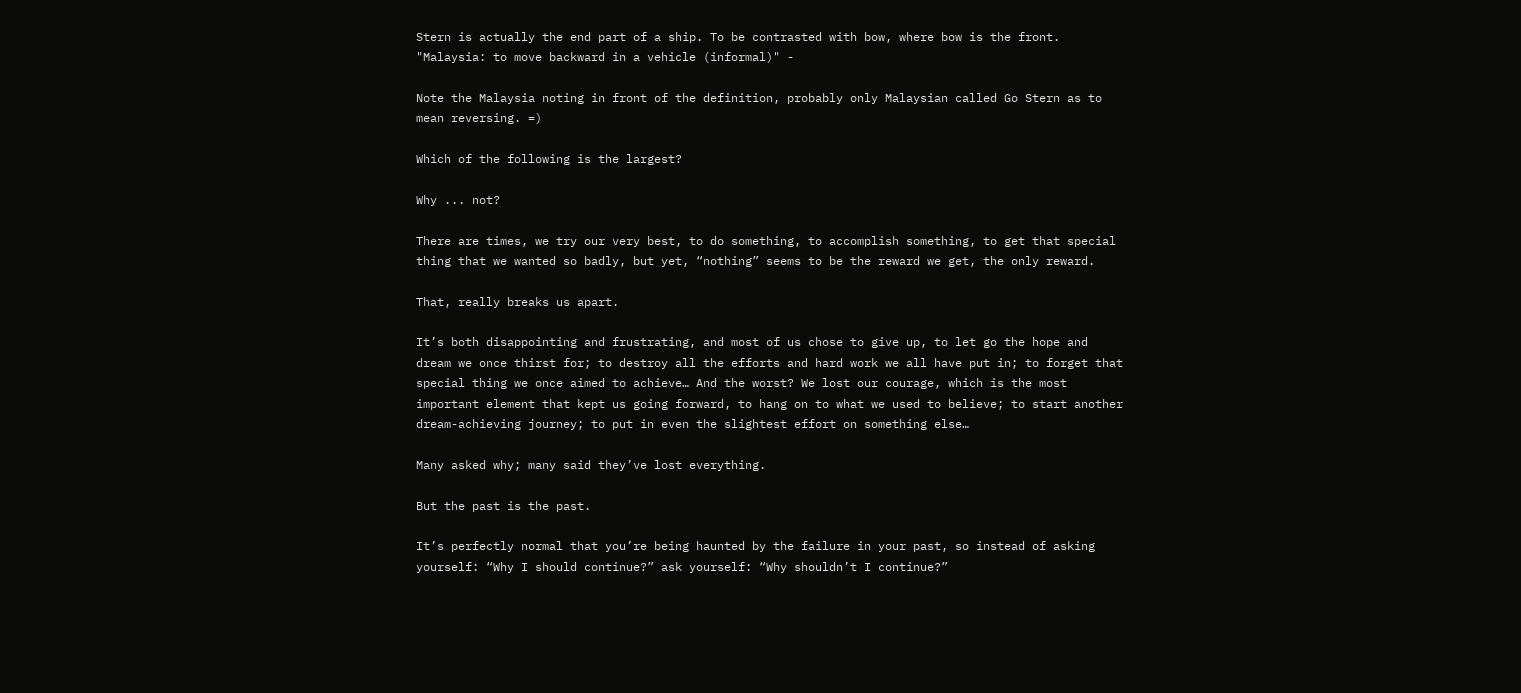Stern is actually the end part of a ship. To be contrasted with bow, where bow is the front.
"Malaysia: to move backward in a vehicle (informal)" -

Note the Malaysia noting in front of the definition, probably only Malaysian called Go Stern as to mean reversing. =)

Which of the following is the largest?

Why ... not?

There are times, we try our very best, to do something, to accomplish something, to get that special thing that we wanted so badly, but yet, “nothing” seems to be the reward we get, the only reward.

That, really breaks us apart.

It’s both disappointing and frustrating, and most of us chose to give up, to let go the hope and dream we once thirst for; to destroy all the efforts and hard work we all have put in; to forget that special thing we once aimed to achieve… And the worst? We lost our courage, which is the most important element that kept us going forward, to hang on to what we used to believe; to start another dream-achieving journey; to put in even the slightest effort on something else…

Many asked why; many said they’ve lost everything.

But the past is the past.

It’s perfectly normal that you’re being haunted by the failure in your past, so instead of asking yourself: “Why I should continue?” ask yourself: “Why shouldn’t I continue?”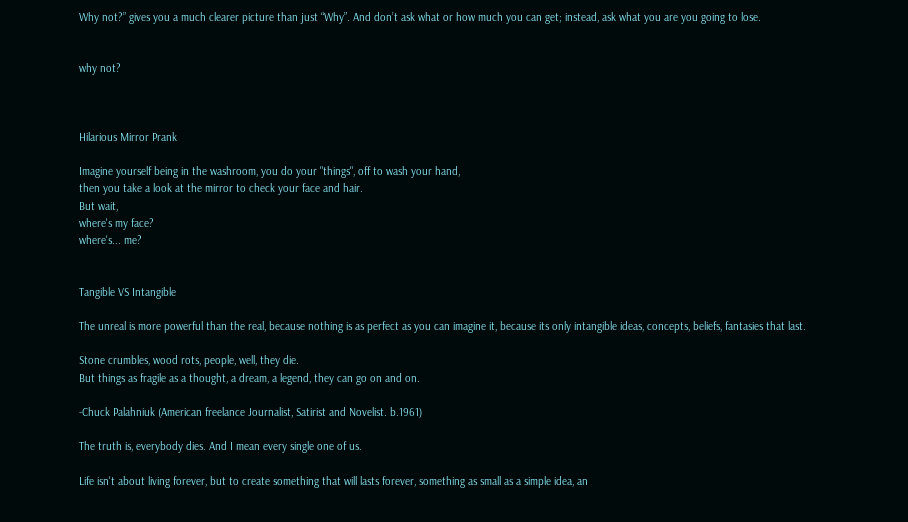Why not?” gives you a much clearer picture than just “Why”. And don’t ask what or how much you can get; instead, ask what you are you going to lose.


why not?



Hilarious Mirror Prank

Imagine yourself being in the washroom, you do your "things", off to wash your hand,
then you take a look at the mirror to check your face and hair.
But wait,
where's my face?
where's... me?


Tangible VS Intangible

The unreal is more powerful than the real, because nothing is as perfect as you can imagine it, because its only intangible ideas, concepts, beliefs, fantasies that last.

Stone crumbles, wood rots, people, well, they die.
But things as fragile as a thought, a dream, a legend, they can go on and on.

-Chuck Palahniuk (American freelance Journalist, Satirist and Novelist. b.1961)

The truth is, everybody dies. And I mean every single one of us.

Life isn't about living forever, but to create something that will lasts forever, something as small as a simple idea, an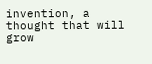invention, a thought that will grow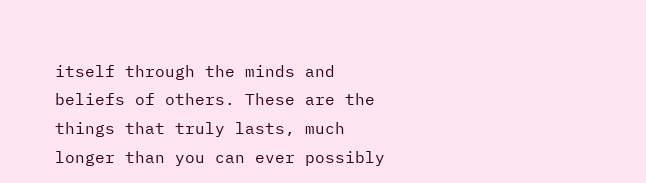itself through the minds and beliefs of others. These are the things that truly lasts, much longer than you can ever possibly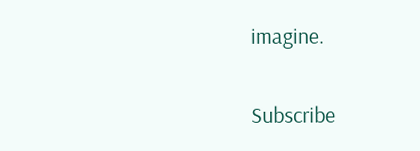imagine.


Subscribe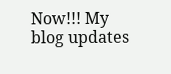Now!!! My blog updates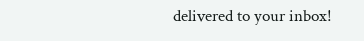delivered to your inbox!